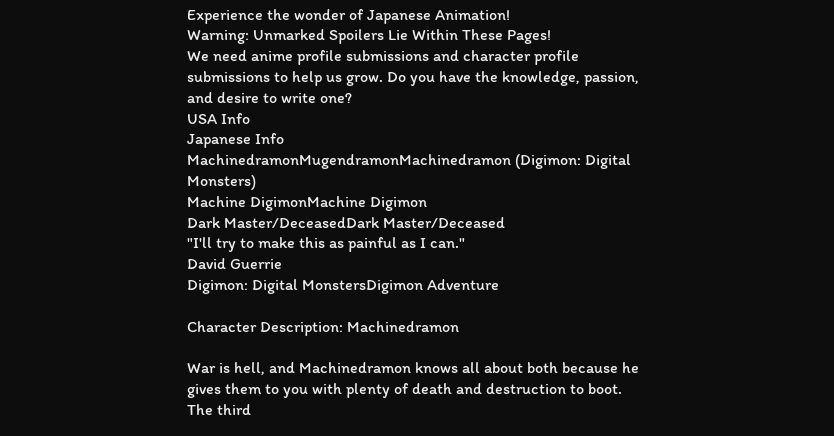Experience the wonder of Japanese Animation!
Warning: Unmarked Spoilers Lie Within These Pages!
We need anime profile submissions and character profile submissions to help us grow. Do you have the knowledge, passion, and desire to write one?
USA Info
Japanese Info
MachinedramonMugendramonMachinedramon (Digimon: Digital Monsters)
Machine DigimonMachine Digimon
Dark Master/DeceasedDark Master/Deceased
"I'll try to make this as painful as I can."
David Guerrie
Digimon: Digital MonstersDigimon Adventure

Character Description: Machinedramon

War is hell, and Machinedramon knows all about both because he gives them to you with plenty of death and destruction to boot. The third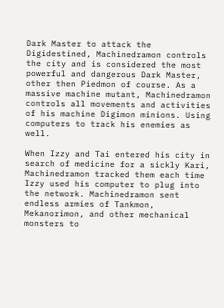Dark Master to attack the Digidestined, Machinedramon controls the city and is considered the most powerful and dangerous Dark Master, other then Piedmon of course. As a massive machine mutant, Machinedramon controls all movements and activities of his machine Digimon minions. Using computers to track his enemies as well.

When Izzy and Tai entered his city in search of medicine for a sickly Kari, Machinedramon tracked them each time Izzy used his computer to plug into the network. Machinedramon sent endless armies of Tankmon, Mekanorimon, and other mechanical monsters to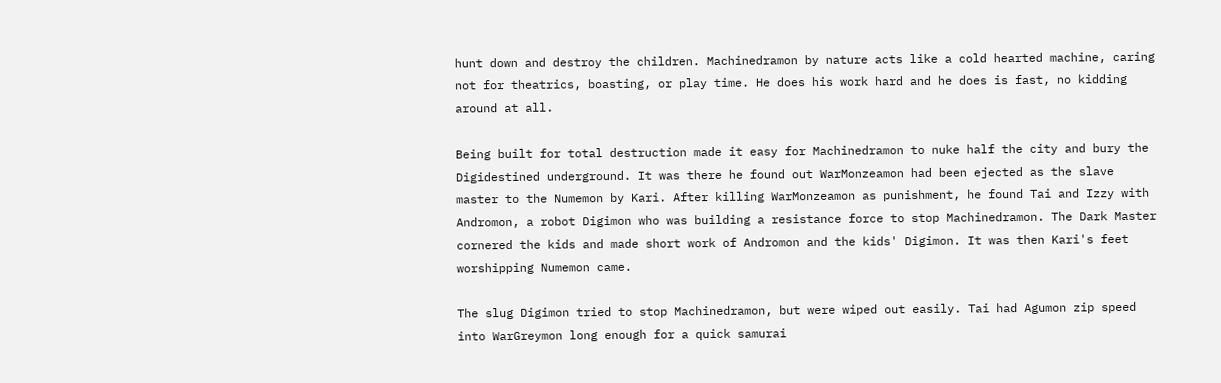hunt down and destroy the children. Machinedramon by nature acts like a cold hearted machine, caring not for theatrics, boasting, or play time. He does his work hard and he does is fast, no kidding around at all.

Being built for total destruction made it easy for Machinedramon to nuke half the city and bury the Digidestined underground. It was there he found out WarMonzeamon had been ejected as the slave master to the Numemon by Kari. After killing WarMonzeamon as punishment, he found Tai and Izzy with Andromon, a robot Digimon who was building a resistance force to stop Machinedramon. The Dark Master cornered the kids and made short work of Andromon and the kids' Digimon. It was then Kari's feet worshipping Numemon came.

The slug Digimon tried to stop Machinedramon, but were wiped out easily. Tai had Agumon zip speed into WarGreymon long enough for a quick samurai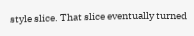style slice. That slice eventually turned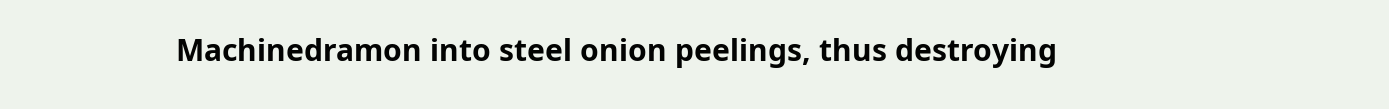Machinedramon into steel onion peelings, thus destroying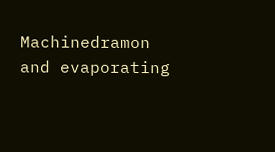Machinedramon and evaporating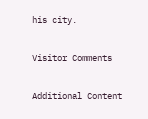his city.

Visitor Comments

Additional Content